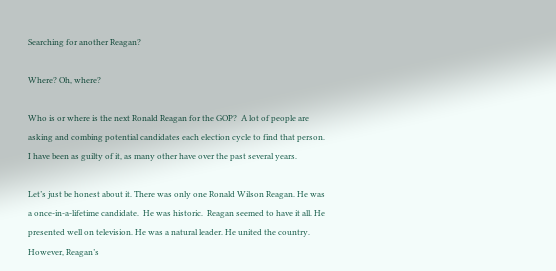Searching for another Reagan?

Where? Oh, where?

Who is or where is the next Ronald Reagan for the GOP?  A lot of people are asking and combing potential candidates each election cycle to find that person.  I have been as guilty of it, as many other have over the past several years.

Let’s just be honest about it. There was only one Ronald Wilson Reagan. He was a once-in-a-lifetime candidate.  He was historic.  Reagan seemed to have it all. He presented well on television. He was a natural leader. He united the country. However, Reagan’s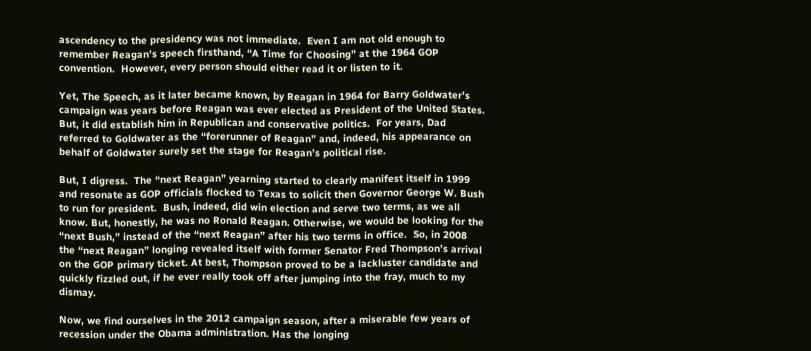ascendency to the presidency was not immediate.  Even I am not old enough to remember Reagan’s speech firsthand, “A Time for Choosing” at the 1964 GOP convention.  However, every person should either read it or listen to it.

Yet, The Speech, as it later became known, by Reagan in 1964 for Barry Goldwater’s campaign was years before Reagan was ever elected as President of the United States.  But, it did establish him in Republican and conservative politics.  For years, Dad referred to Goldwater as the “forerunner of Reagan” and, indeed, his appearance on behalf of Goldwater surely set the stage for Reagan’s political rise.

But, I digress.  The “next Reagan” yearning started to clearly manifest itself in 1999 and resonate as GOP officials flocked to Texas to solicit then Governor George W. Bush to run for president.  Bush, indeed, did win election and serve two terms, as we all know. But, honestly, he was no Ronald Reagan. Otherwise, we would be looking for the “next Bush,” instead of the “next Reagan” after his two terms in office.  So, in 2008 the “next Reagan” longing revealed itself with former Senator Fred Thompson’s arrival on the GOP primary ticket. At best, Thompson proved to be a lackluster candidate and quickly fizzled out, if he ever really took off after jumping into the fray, much to my dismay.

Now, we find ourselves in the 2012 campaign season, after a miserable few years of recession under the Obama administration. Has the longing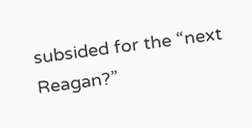subsided for the “next Reagan?”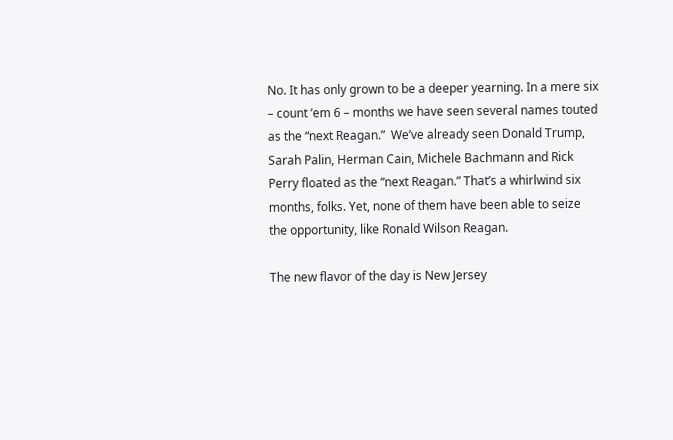No. It has only grown to be a deeper yearning. In a mere six – count ’em 6 – months we have seen several names touted as the “next Reagan.”  We’ve already seen Donald Trump, Sarah Palin, Herman Cain, Michele Bachmann and Rick Perry floated as the “next Reagan.” That’s a whirlwind six months, folks. Yet, none of them have been able to seize the opportunity, like Ronald Wilson Reagan.

The new flavor of the day is New Jersey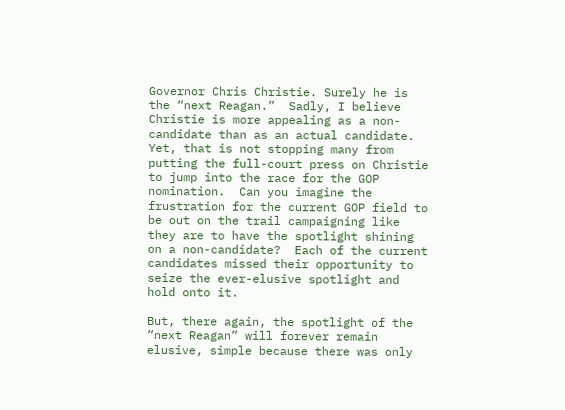Governor Chris Christie. Surely he is the “next Reagan.”  Sadly, I believe Christie is more appealing as a non-candidate than as an actual candidate. Yet, that is not stopping many from putting the full-court press on Christie to jump into the race for the GOP nomination.  Can you imagine the frustration for the current GOP field to be out on the trail campaigning like they are to have the spotlight shining on a non-candidate?  Each of the current candidates missed their opportunity to seize the ever-elusive spotlight and hold onto it.

But, there again, the spotlight of the “next Reagan” will forever remain elusive, simple because there was only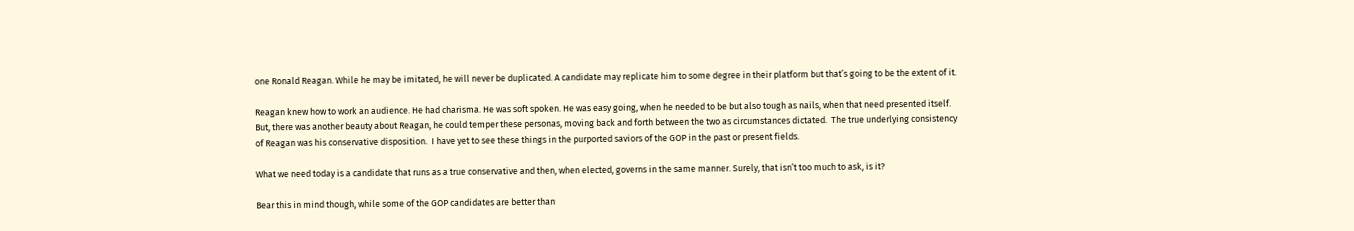one Ronald Reagan. While he may be imitated, he will never be duplicated. A candidate may replicate him to some degree in their platform but that’s going to be the extent of it.

Reagan knew how to work an audience. He had charisma. He was soft spoken. He was easy going, when he needed to be but also tough as nails, when that need presented itself.  But, there was another beauty about Reagan, he could temper these personas, moving back and forth between the two as circumstances dictated.  The true underlying consistency of Reagan was his conservative disposition.  I have yet to see these things in the purported saviors of the GOP in the past or present fields.

What we need today is a candidate that runs as a true conservative and then, when elected, governs in the same manner. Surely, that isn’t too much to ask, is it?

Bear this in mind though, while some of the GOP candidates are better than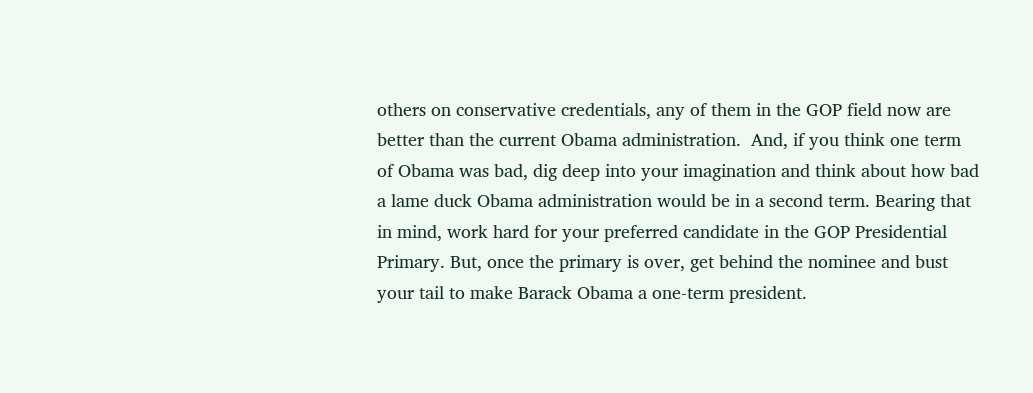others on conservative credentials, any of them in the GOP field now are better than the current Obama administration.  And, if you think one term of Obama was bad, dig deep into your imagination and think about how bad a lame duck Obama administration would be in a second term. Bearing that in mind, work hard for your preferred candidate in the GOP Presidential Primary. But, once the primary is over, get behind the nominee and bust your tail to make Barack Obama a one-term president.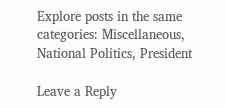Explore posts in the same categories: Miscellaneous, National Politics, President

Leave a Reply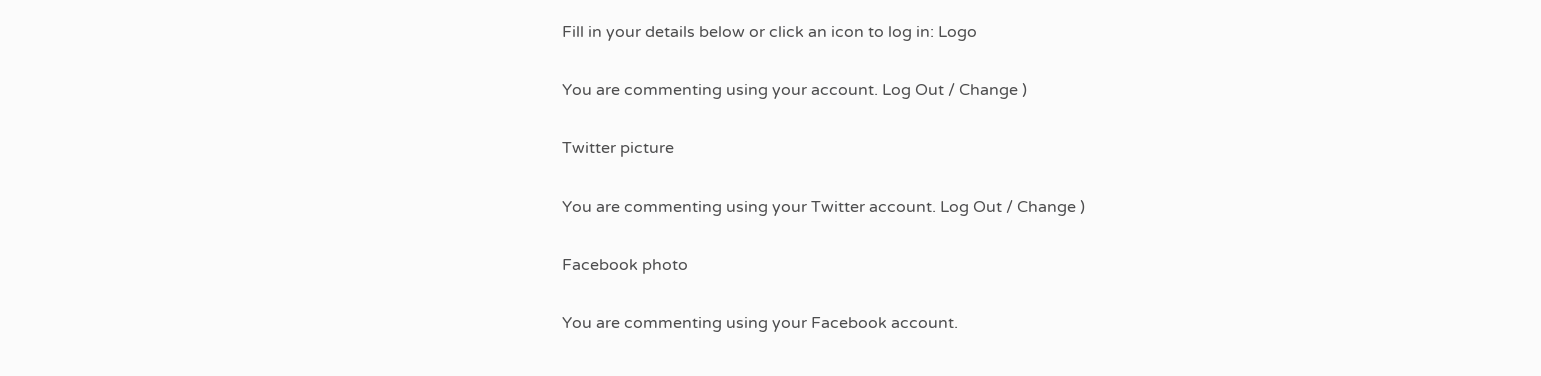Fill in your details below or click an icon to log in: Logo

You are commenting using your account. Log Out / Change )

Twitter picture

You are commenting using your Twitter account. Log Out / Change )

Facebook photo

You are commenting using your Facebook account.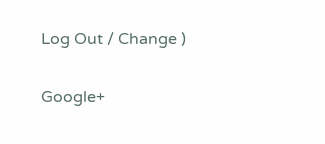Log Out / Change )

Google+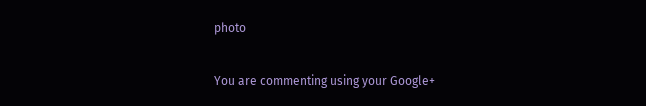photo

You are commenting using your Google+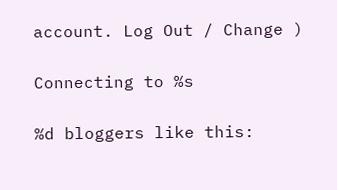account. Log Out / Change )

Connecting to %s

%d bloggers like this: